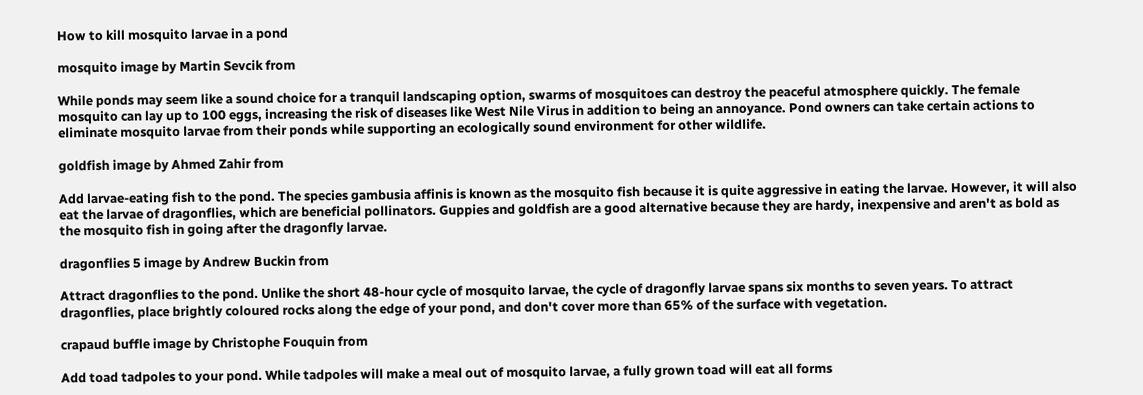How to kill mosquito larvae in a pond

mosquito image by Martin Sevcik from

While ponds may seem like a sound choice for a tranquil landscaping option, swarms of mosquitoes can destroy the peaceful atmosphere quickly. The female mosquito can lay up to 100 eggs, increasing the risk of diseases like West Nile Virus in addition to being an annoyance. Pond owners can take certain actions to eliminate mosquito larvae from their ponds while supporting an ecologically sound environment for other wildlife.

goldfish image by Ahmed Zahir from

Add larvae-eating fish to the pond. The species gambusia affinis is known as the mosquito fish because it is quite aggressive in eating the larvae. However, it will also eat the larvae of dragonflies, which are beneficial pollinators. Guppies and goldfish are a good alternative because they are hardy, inexpensive and aren't as bold as the mosquito fish in going after the dragonfly larvae.

dragonflies 5 image by Andrew Buckin from

Attract dragonflies to the pond. Unlike the short 48-hour cycle of mosquito larvae, the cycle of dragonfly larvae spans six months to seven years. To attract dragonflies, place brightly coloured rocks along the edge of your pond, and don't cover more than 65% of the surface with vegetation.

crapaud buffle image by Christophe Fouquin from

Add toad tadpoles to your pond. While tadpoles will make a meal out of mosquito larvae, a fully grown toad will eat all forms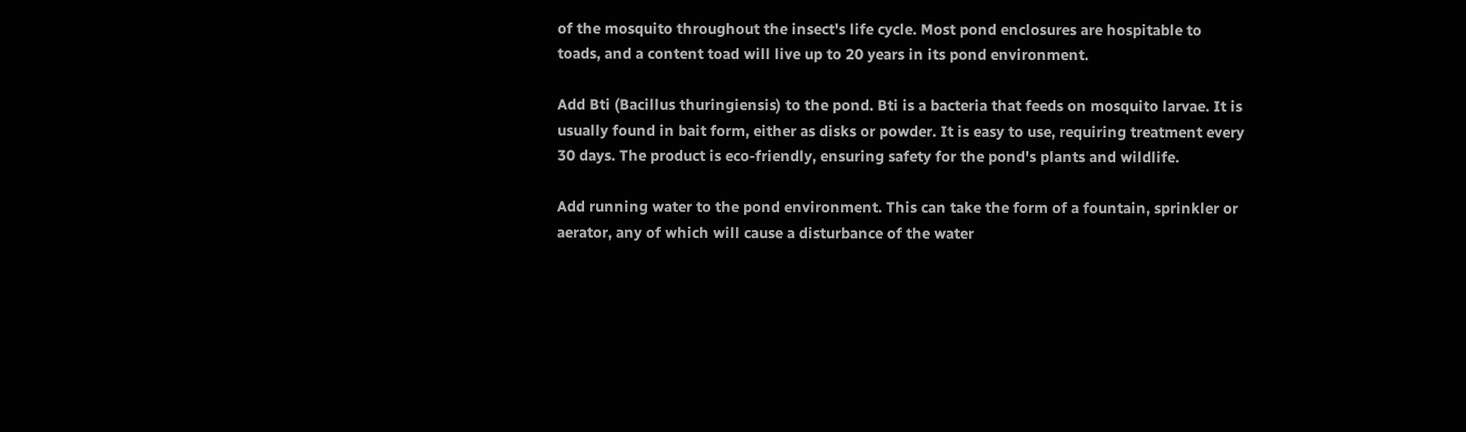of the mosquito throughout the insect's life cycle. Most pond enclosures are hospitable to toads, and a content toad will live up to 20 years in its pond environment.

Add Bti (Bacillus thuringiensis) to the pond. Bti is a bacteria that feeds on mosquito larvae. It is usually found in bait form, either as disks or powder. It is easy to use, requiring treatment every 30 days. The product is eco-friendly, ensuring safety for the pond's plants and wildlife.

Add running water to the pond environment. This can take the form of a fountain, sprinkler or aerator, any of which will cause a disturbance of the water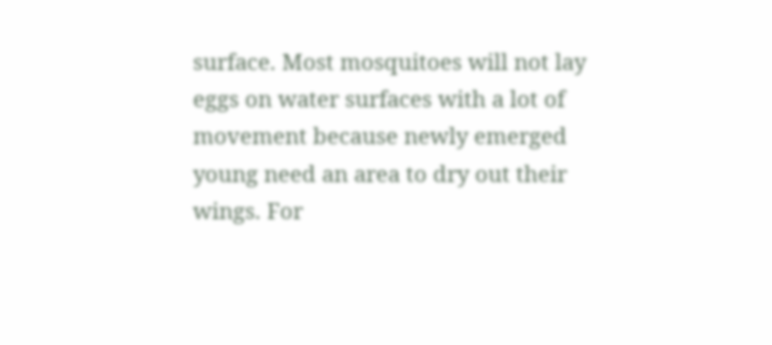surface. Most mosquitoes will not lay eggs on water surfaces with a lot of movement because newly emerged young need an area to dry out their wings. For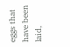eggs that have been laid,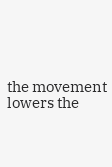the movement lowers the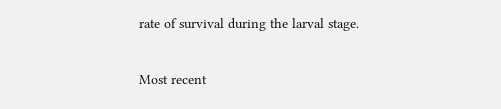rate of survival during the larval stage.

Most recent